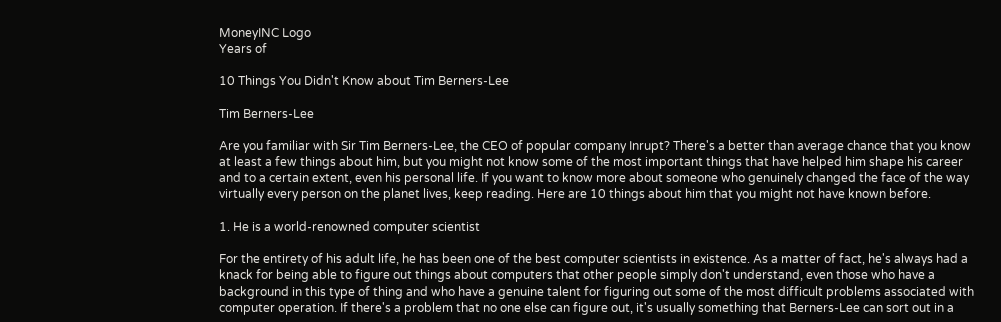MoneyINC Logo
Years of

10 Things You Didn't Know about Tim Berners-Lee

Tim Berners-Lee

Are you familiar with Sir Tim Berners-Lee, the CEO of popular company Inrupt? There's a better than average chance that you know at least a few things about him, but you might not know some of the most important things that have helped him shape his career and to a certain extent, even his personal life. If you want to know more about someone who genuinely changed the face of the way virtually every person on the planet lives, keep reading. Here are 10 things about him that you might not have known before.

1. He is a world-renowned computer scientist

For the entirety of his adult life, he has been one of the best computer scientists in existence. As a matter of fact, he's always had a knack for being able to figure out things about computers that other people simply don't understand, even those who have a background in this type of thing and who have a genuine talent for figuring out some of the most difficult problems associated with computer operation. If there's a problem that no one else can figure out, it's usually something that Berners-Lee can sort out in a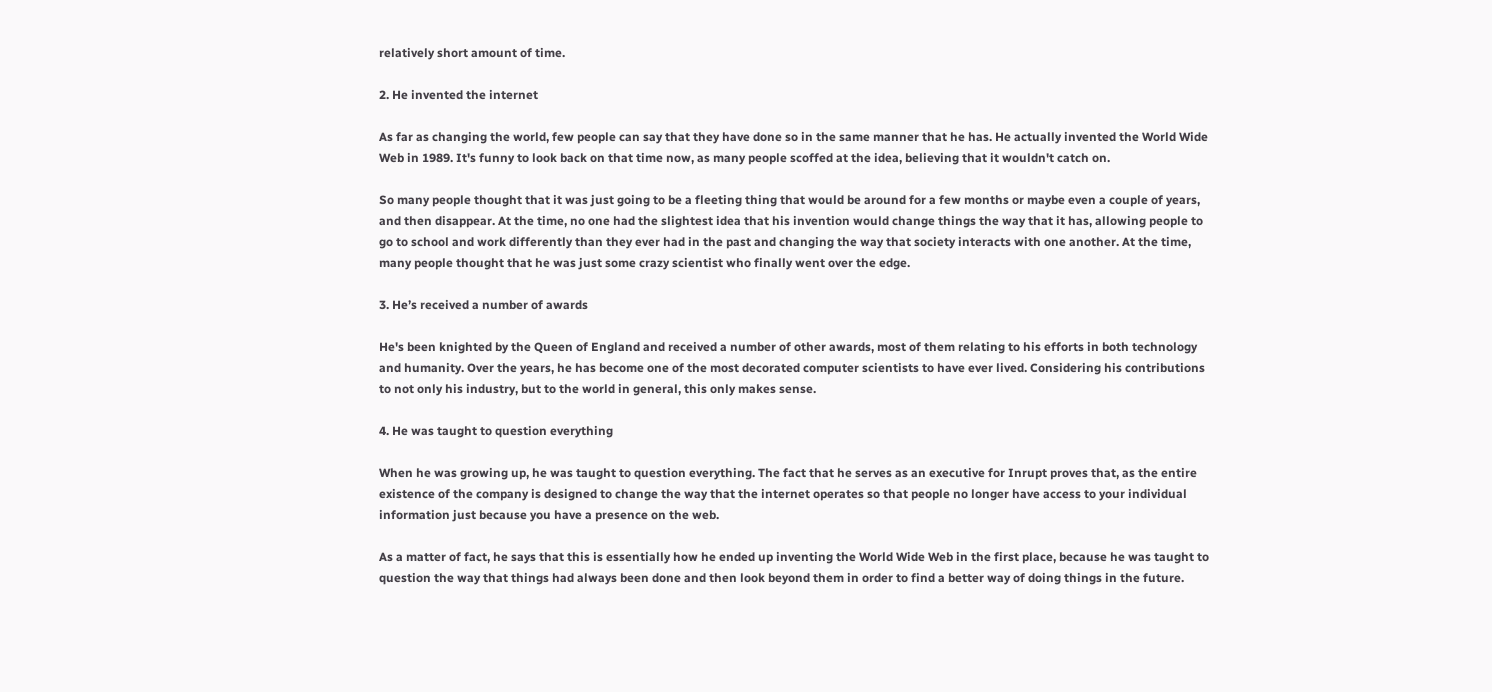relatively short amount of time.

2. He invented the internet

As far as changing the world, few people can say that they have done so in the same manner that he has. He actually invented the World Wide Web in 1989. It's funny to look back on that time now, as many people scoffed at the idea, believing that it wouldn't catch on.

So many people thought that it was just going to be a fleeting thing that would be around for a few months or maybe even a couple of years, and then disappear. At the time, no one had the slightest idea that his invention would change things the way that it has, allowing people to go to school and work differently than they ever had in the past and changing the way that society interacts with one another. At the time, many people thought that he was just some crazy scientist who finally went over the edge.

3. He’s received a number of awards

He's been knighted by the Queen of England and received a number of other awards, most of them relating to his efforts in both technology and humanity. Over the years, he has become one of the most decorated computer scientists to have ever lived. Considering his contributions to not only his industry, but to the world in general, this only makes sense.

4. He was taught to question everything

When he was growing up, he was taught to question everything. The fact that he serves as an executive for Inrupt proves that, as the entire existence of the company is designed to change the way that the internet operates so that people no longer have access to your individual information just because you have a presence on the web.

As a matter of fact, he says that this is essentially how he ended up inventing the World Wide Web in the first place, because he was taught to question the way that things had always been done and then look beyond them in order to find a better way of doing things in the future.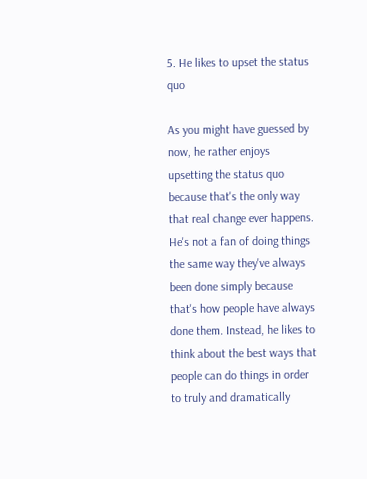5. He likes to upset the status quo

As you might have guessed by now, he rather enjoys upsetting the status quo because that's the only way that real change ever happens. He's not a fan of doing things the same way they've always been done simply because that's how people have always done them. Instead, he likes to think about the best ways that people can do things in order to truly and dramatically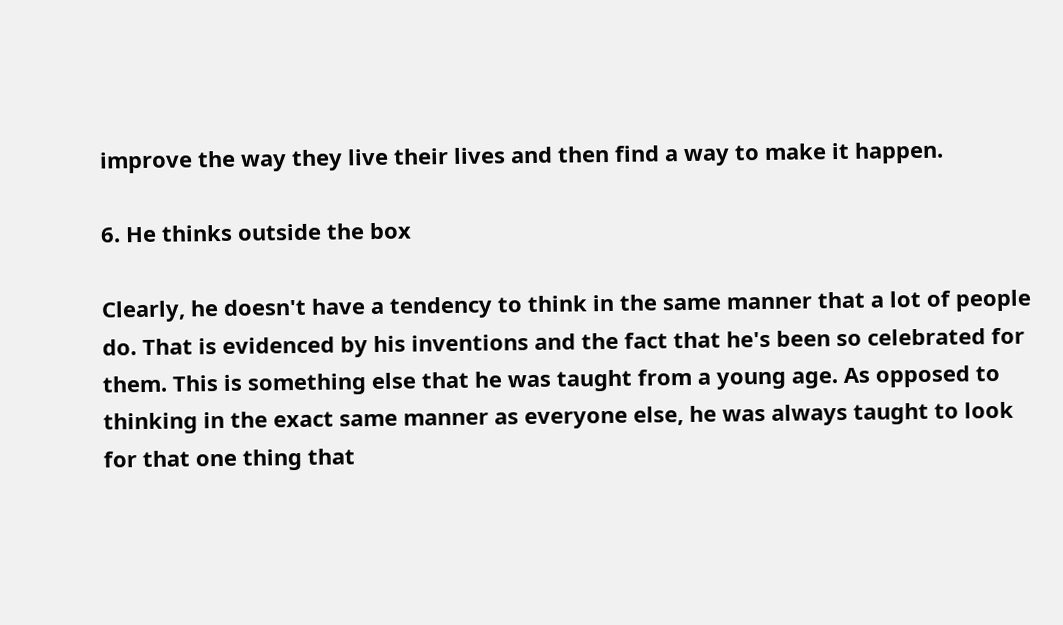improve the way they live their lives and then find a way to make it happen.

6. He thinks outside the box

Clearly, he doesn't have a tendency to think in the same manner that a lot of people do. That is evidenced by his inventions and the fact that he's been so celebrated for them. This is something else that he was taught from a young age. As opposed to thinking in the exact same manner as everyone else, he was always taught to look for that one thing that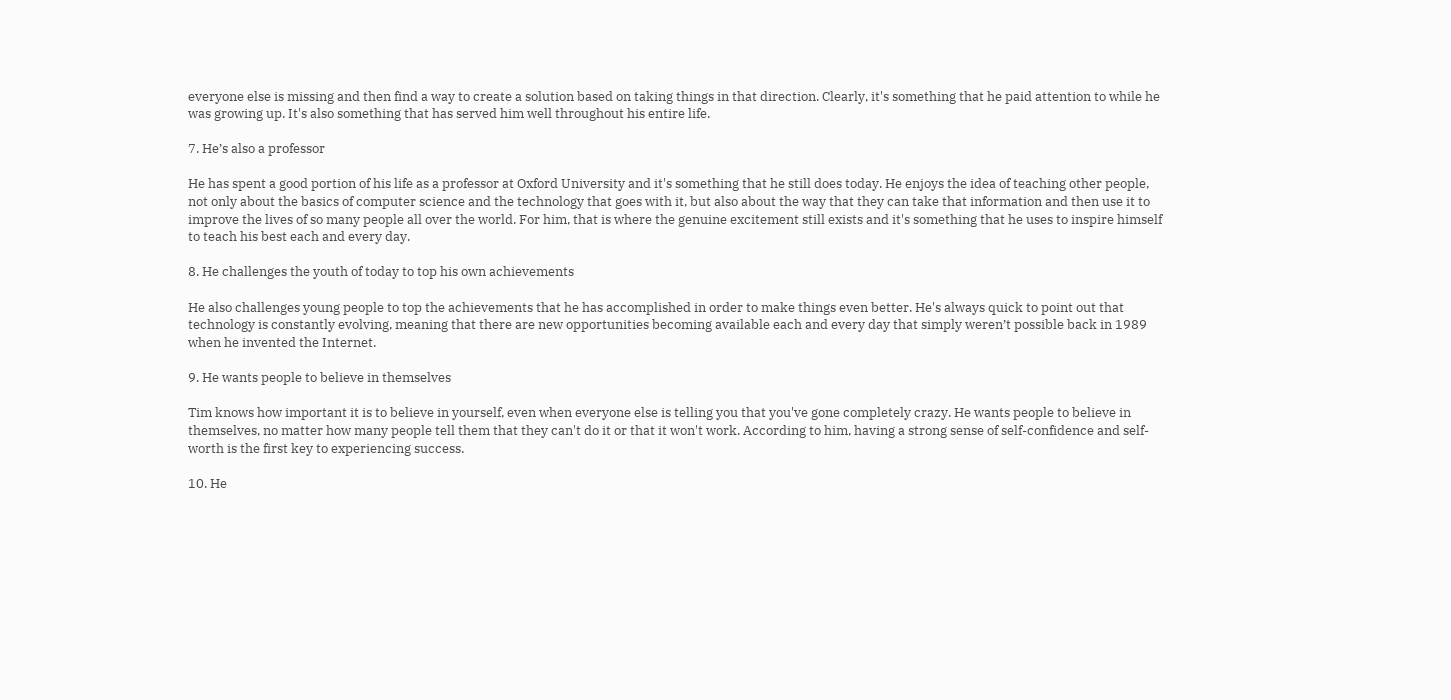everyone else is missing and then find a way to create a solution based on taking things in that direction. Clearly, it's something that he paid attention to while he was growing up. It's also something that has served him well throughout his entire life.

7. He’s also a professor

He has spent a good portion of his life as a professor at Oxford University and it's something that he still does today. He enjoys the idea of teaching other people, not only about the basics of computer science and the technology that goes with it, but also about the way that they can take that information and then use it to improve the lives of so many people all over the world. For him, that is where the genuine excitement still exists and it's something that he uses to inspire himself to teach his best each and every day.

8. He challenges the youth of today to top his own achievements

He also challenges young people to top the achievements that he has accomplished in order to make things even better. He's always quick to point out that technology is constantly evolving, meaning that there are new opportunities becoming available each and every day that simply weren’t possible back in 1989 when he invented the Internet.

9. He wants people to believe in themselves

Tim knows how important it is to believe in yourself, even when everyone else is telling you that you've gone completely crazy. He wants people to believe in themselves, no matter how many people tell them that they can't do it or that it won't work. According to him, having a strong sense of self-confidence and self-worth is the first key to experiencing success.

10. He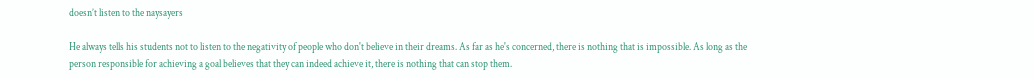doesn’t listen to the naysayers

He always tells his students not to listen to the negativity of people who don't believe in their dreams. As far as he's concerned, there is nothing that is impossible. As long as the person responsible for achieving a goal believes that they can indeed achieve it, there is nothing that can stop them.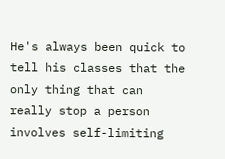He's always been quick to tell his classes that the only thing that can really stop a person involves self-limiting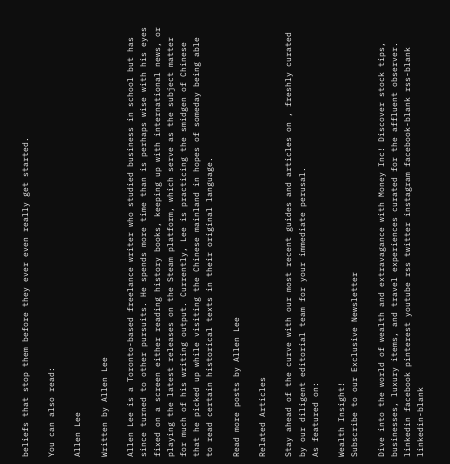beliefs that stop them before they ever even really get started.

You can also read:

Allen Lee

Written by Allen Lee

Allen Lee is a Toronto-based freelance writer who studied business in school but has since turned to other pursuits. He spends more time than is perhaps wise with his eyes fixed on a screen either reading history books, keeping up with international news, or playing the latest releases on the Steam platform, which serve as the subject matter for much of his writing output. Currently, Lee is practicing the smidgen of Chinese that he picked up while visiting the Chinese mainland in hopes of someday being able to read certain historical texts in their original language.

Read more posts by Allen Lee

Related Articles

Stay ahead of the curve with our most recent guides and articles on , freshly curated by our diligent editorial team for your immediate perusal.
As featured on:

Wealth Insight!
Subscribe to our Exclusive Newsletter

Dive into the world of wealth and extravagance with Money Inc! Discover stock tips, businesses, luxury items, and travel experiences curated for the affluent observer.
linkedin facebook pinterest youtube rss twitter instagram facebook-blank rss-blank linkedin-blank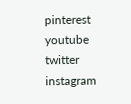pinterest youtube twitter instagram